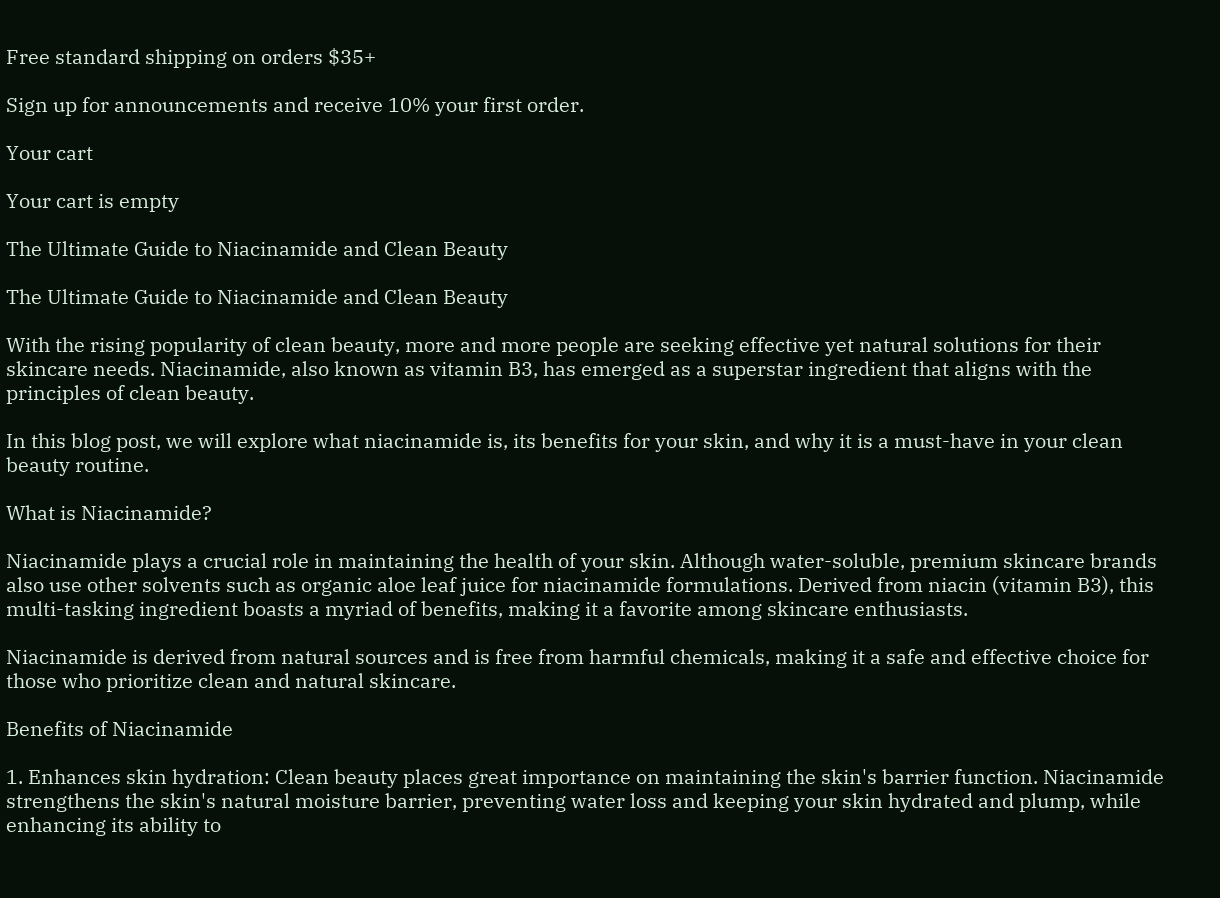Free standard shipping on orders $35+

Sign up for announcements and receive 10% your first order.

Your cart

Your cart is empty

The Ultimate Guide to Niacinamide and Clean Beauty

The Ultimate Guide to Niacinamide and Clean Beauty

With the rising popularity of clean beauty, more and more people are seeking effective yet natural solutions for their skincare needs. Niacinamide, also known as vitamin B3, has emerged as a superstar ingredient that aligns with the principles of clean beauty.

In this blog post, we will explore what niacinamide is, its benefits for your skin, and why it is a must-have in your clean beauty routine.

What is Niacinamide?

Niacinamide plays a crucial role in maintaining the health of your skin. Although water-soluble, premium skincare brands also use other solvents such as organic aloe leaf juice for niacinamide formulations. Derived from niacin (vitamin B3), this multi-tasking ingredient boasts a myriad of benefits, making it a favorite among skincare enthusiasts.

Niacinamide is derived from natural sources and is free from harmful chemicals, making it a safe and effective choice for those who prioritize clean and natural skincare.

Benefits of Niacinamide

1. Enhances skin hydration: Clean beauty places great importance on maintaining the skin's barrier function. Niacinamide strengthens the skin's natural moisture barrier, preventing water loss and keeping your skin hydrated and plump, while enhancing its ability to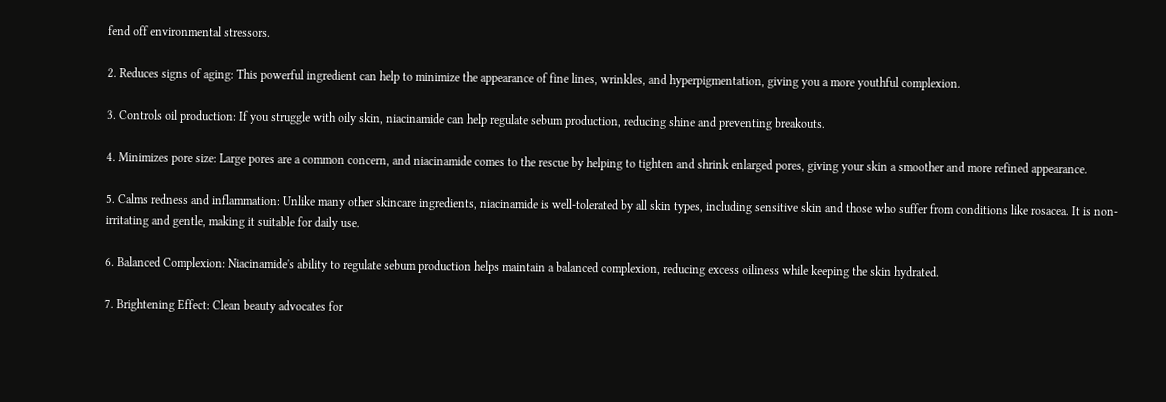fend off environmental stressors.

2. Reduces signs of aging: This powerful ingredient can help to minimize the appearance of fine lines, wrinkles, and hyperpigmentation, giving you a more youthful complexion.

3. Controls oil production: If you struggle with oily skin, niacinamide can help regulate sebum production, reducing shine and preventing breakouts.

4. Minimizes pore size: Large pores are a common concern, and niacinamide comes to the rescue by helping to tighten and shrink enlarged pores, giving your skin a smoother and more refined appearance.

5. Calms redness and inflammation: Unlike many other skincare ingredients, niacinamide is well-tolerated by all skin types, including sensitive skin and those who suffer from conditions like rosacea. It is non-irritating and gentle, making it suitable for daily use.

6. Balanced Complexion: Niacinamide's ability to regulate sebum production helps maintain a balanced complexion, reducing excess oiliness while keeping the skin hydrated.

7. Brightening Effect: Clean beauty advocates for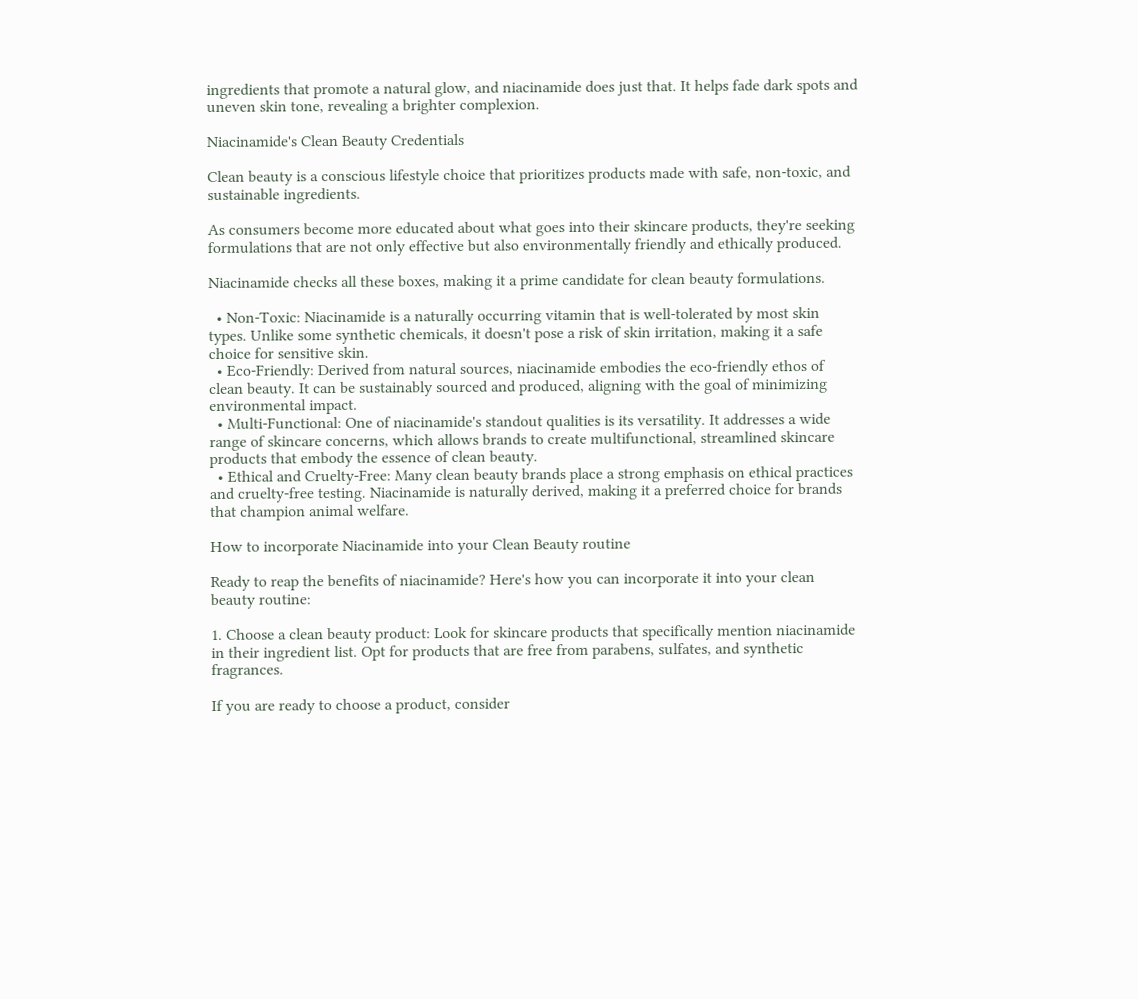ingredients that promote a natural glow, and niacinamide does just that. It helps fade dark spots and uneven skin tone, revealing a brighter complexion.

Niacinamide's Clean Beauty Credentials

Clean beauty is a conscious lifestyle choice that prioritizes products made with safe, non-toxic, and sustainable ingredients.

As consumers become more educated about what goes into their skincare products, they're seeking formulations that are not only effective but also environmentally friendly and ethically produced.

Niacinamide checks all these boxes, making it a prime candidate for clean beauty formulations.

  • Non-Toxic: Niacinamide is a naturally occurring vitamin that is well-tolerated by most skin types. Unlike some synthetic chemicals, it doesn't pose a risk of skin irritation, making it a safe choice for sensitive skin.
  • Eco-Friendly: Derived from natural sources, niacinamide embodies the eco-friendly ethos of clean beauty. It can be sustainably sourced and produced, aligning with the goal of minimizing environmental impact.
  • Multi-Functional: One of niacinamide's standout qualities is its versatility. It addresses a wide range of skincare concerns, which allows brands to create multifunctional, streamlined skincare products that embody the essence of clean beauty.
  • Ethical and Cruelty-Free: Many clean beauty brands place a strong emphasis on ethical practices and cruelty-free testing. Niacinamide is naturally derived, making it a preferred choice for brands that champion animal welfare.

How to incorporate Niacinamide into your Clean Beauty routine

Ready to reap the benefits of niacinamide? Here's how you can incorporate it into your clean beauty routine:

1. Choose a clean beauty product: Look for skincare products that specifically mention niacinamide in their ingredient list. Opt for products that are free from parabens, sulfates, and synthetic fragrances.

If you are ready to choose a product, consider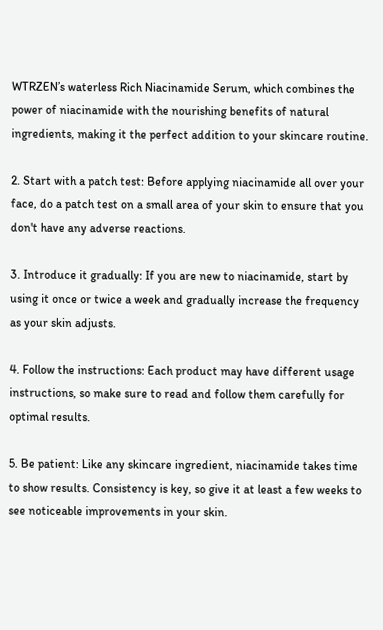WTRZEN’s waterless Rich Niacinamide Serum, which combines the power of niacinamide with the nourishing benefits of natural ingredients, making it the perfect addition to your skincare routine.

2. Start with a patch test: Before applying niacinamide all over your face, do a patch test on a small area of your skin to ensure that you don't have any adverse reactions.

3. Introduce it gradually: If you are new to niacinamide, start by using it once or twice a week and gradually increase the frequency as your skin adjusts.

4. Follow the instructions: Each product may have different usage instructions, so make sure to read and follow them carefully for optimal results.

5. Be patient: Like any skincare ingredient, niacinamide takes time to show results. Consistency is key, so give it at least a few weeks to see noticeable improvements in your skin.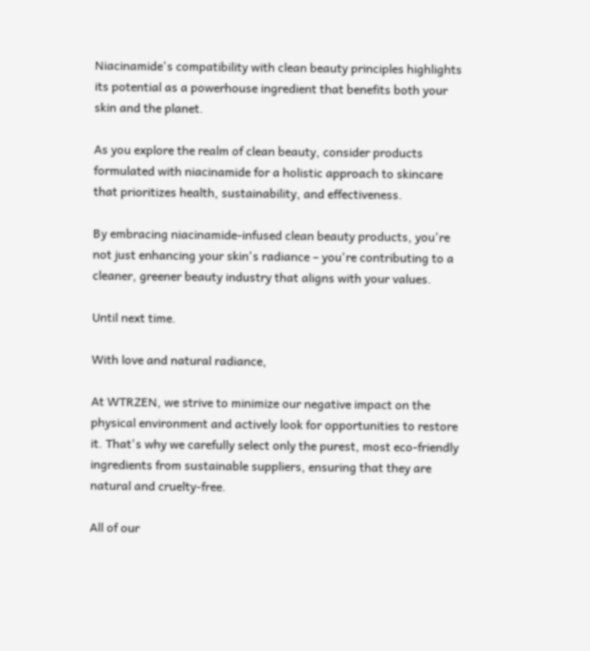Niacinamide's compatibility with clean beauty principles highlights its potential as a powerhouse ingredient that benefits both your skin and the planet.

As you explore the realm of clean beauty, consider products formulated with niacinamide for a holistic approach to skincare that prioritizes health, sustainability, and effectiveness.

By embracing niacinamide-infused clean beauty products, you're not just enhancing your skin's radiance – you're contributing to a cleaner, greener beauty industry that aligns with your values.

Until next time.

With love and natural radiance,

At WTRZEN, we strive to minimize our negative impact on the physical environment and actively look for opportunities to restore it. That's why we carefully select only the purest, most eco-friendly ingredients from sustainable suppliers, ensuring that they are natural and cruelty-free.

All of our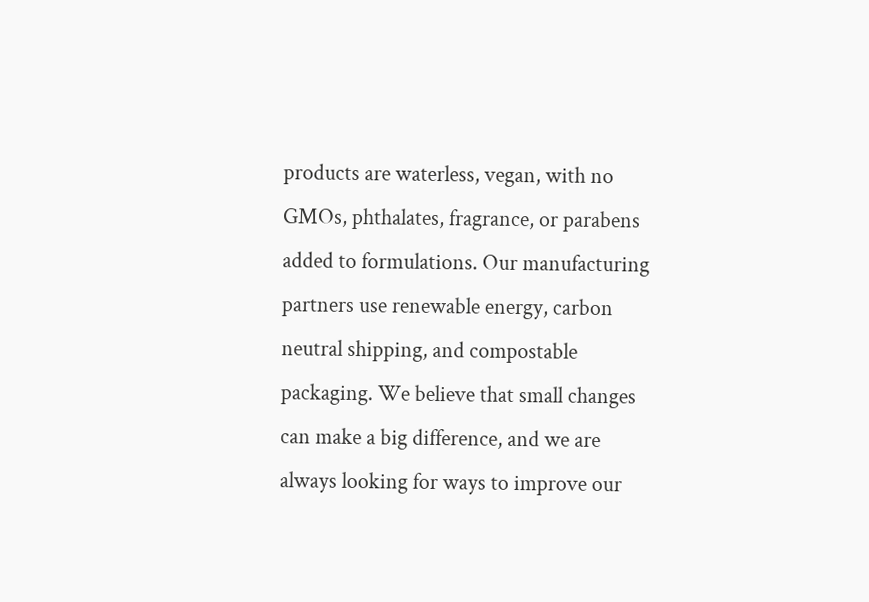products are waterless, vegan, with no GMOs, phthalates, fragrance, or parabens added to formulations. Our manufacturing partners use renewable energy, carbon neutral shipping, and compostable packaging. We believe that small changes can make a big difference, and we are always looking for ways to improve our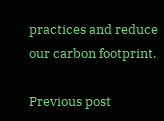practices and reduce our carbon footprint.

Previous post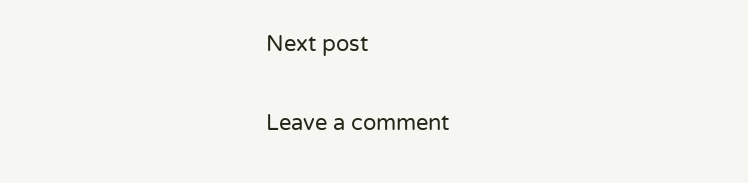Next post

Leave a comment